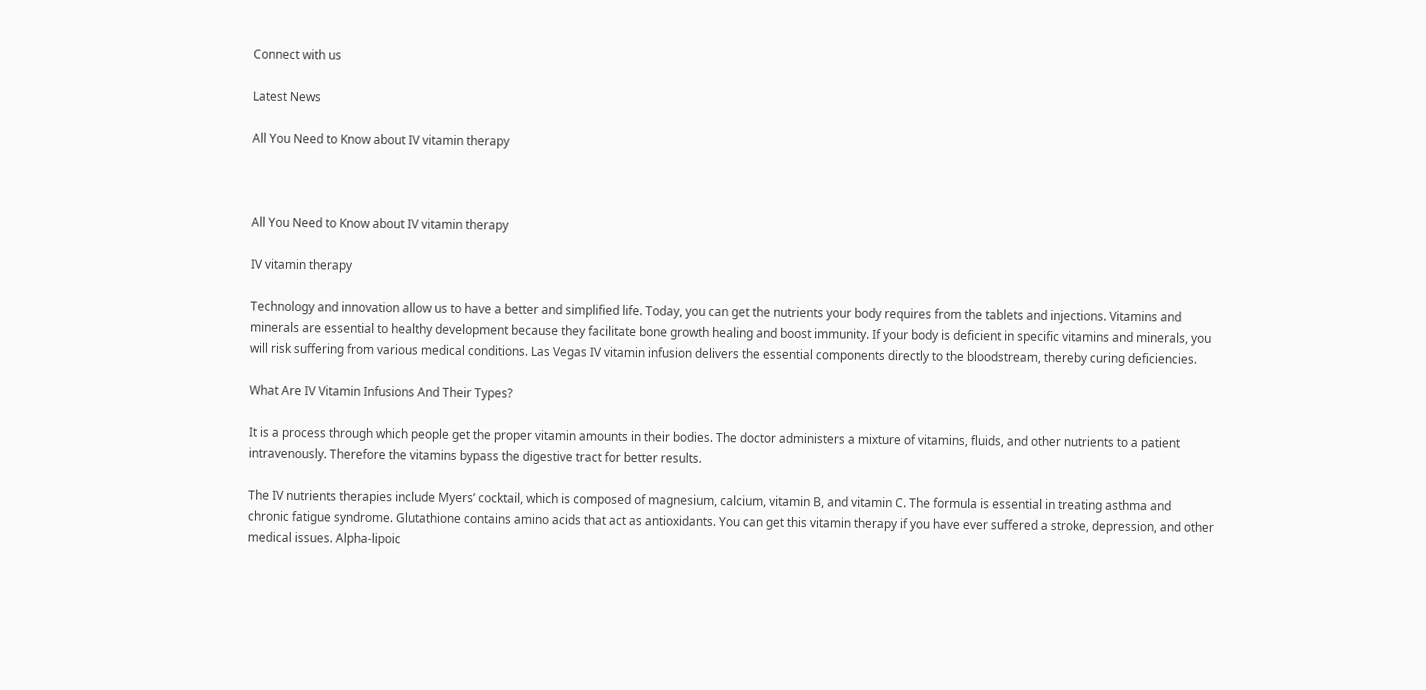Connect with us

Latest News

All You Need to Know about IV vitamin therapy



All You Need to Know about IV vitamin therapy

IV vitamin therapy

Technology and innovation allow us to have a better and simplified life. Today, you can get the nutrients your body requires from the tablets and injections. Vitamins and minerals are essential to healthy development because they facilitate bone growth healing and boost immunity. If your body is deficient in specific vitamins and minerals, you will risk suffering from various medical conditions. Las Vegas IV vitamin infusion delivers the essential components directly to the bloodstream, thereby curing deficiencies.

What Are IV Vitamin Infusions And Their Types?

It is a process through which people get the proper vitamin amounts in their bodies. The doctor administers a mixture of vitamins, fluids, and other nutrients to a patient intravenously. Therefore the vitamins bypass the digestive tract for better results.

The IV nutrients therapies include Myers’ cocktail, which is composed of magnesium, calcium, vitamin B, and vitamin C. The formula is essential in treating asthma and chronic fatigue syndrome. Glutathione contains amino acids that act as antioxidants. You can get this vitamin therapy if you have ever suffered a stroke, depression, and other medical issues. Alpha-lipoic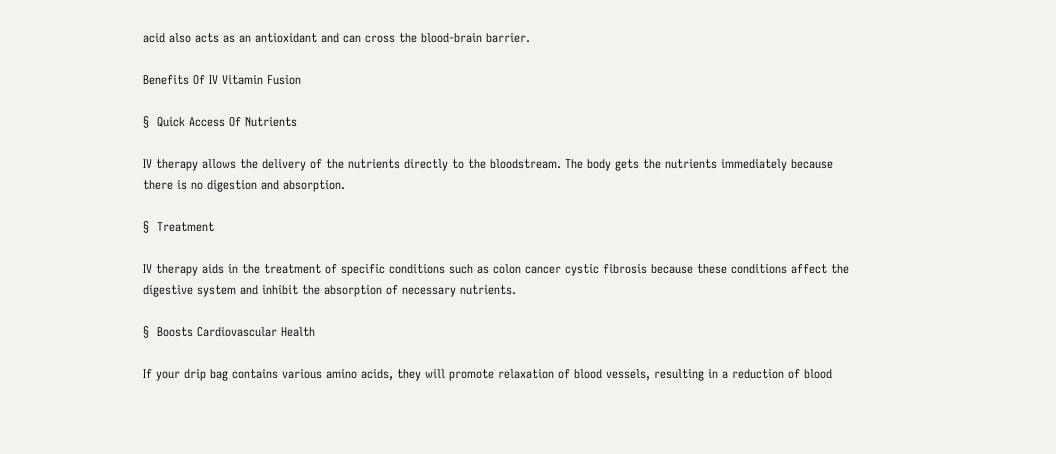acid also acts as an antioxidant and can cross the blood-brain barrier.

Benefits Of IV Vitamin Fusion

§  Quick Access Of Nutrients

IV therapy allows the delivery of the nutrients directly to the bloodstream. The body gets the nutrients immediately because there is no digestion and absorption.

§  Treatment

IV therapy aids in the treatment of specific conditions such as colon cancer cystic fibrosis because these conditions affect the digestive system and inhibit the absorption of necessary nutrients.

§  Boosts Cardiovascular Health

If your drip bag contains various amino acids, they will promote relaxation of blood vessels, resulting in a reduction of blood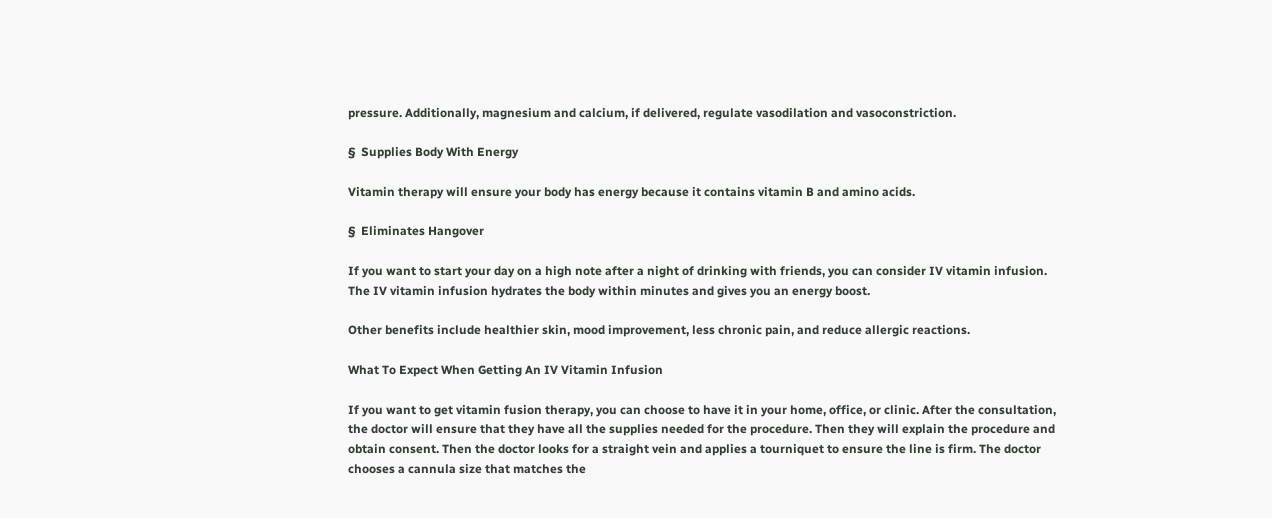pressure. Additionally, magnesium and calcium, if delivered, regulate vasodilation and vasoconstriction.

§  Supplies Body With Energy

Vitamin therapy will ensure your body has energy because it contains vitamin B and amino acids.

§  Eliminates Hangover

If you want to start your day on a high note after a night of drinking with friends, you can consider IV vitamin infusion. The IV vitamin infusion hydrates the body within minutes and gives you an energy boost.

Other benefits include healthier skin, mood improvement, less chronic pain, and reduce allergic reactions.

What To Expect When Getting An IV Vitamin Infusion

If you want to get vitamin fusion therapy, you can choose to have it in your home, office, or clinic. After the consultation, the doctor will ensure that they have all the supplies needed for the procedure. Then they will explain the procedure and obtain consent. Then the doctor looks for a straight vein and applies a tourniquet to ensure the line is firm. The doctor chooses a cannula size that matches the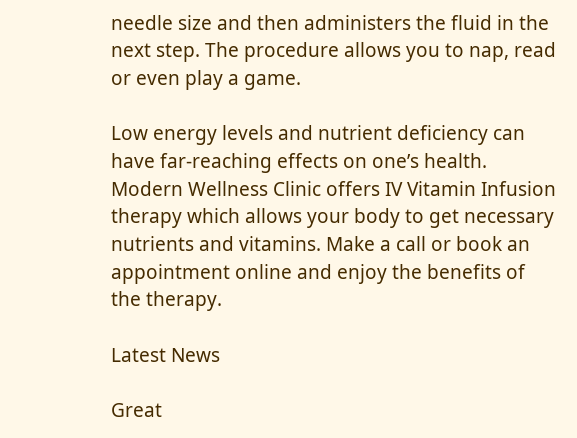needle size and then administers the fluid in the next step. The procedure allows you to nap, read or even play a game.

Low energy levels and nutrient deficiency can have far-reaching effects on one’s health. Modern Wellness Clinic offers IV Vitamin Infusion therapy which allows your body to get necessary nutrients and vitamins. Make a call or book an appointment online and enjoy the benefits of the therapy.

Latest News

Great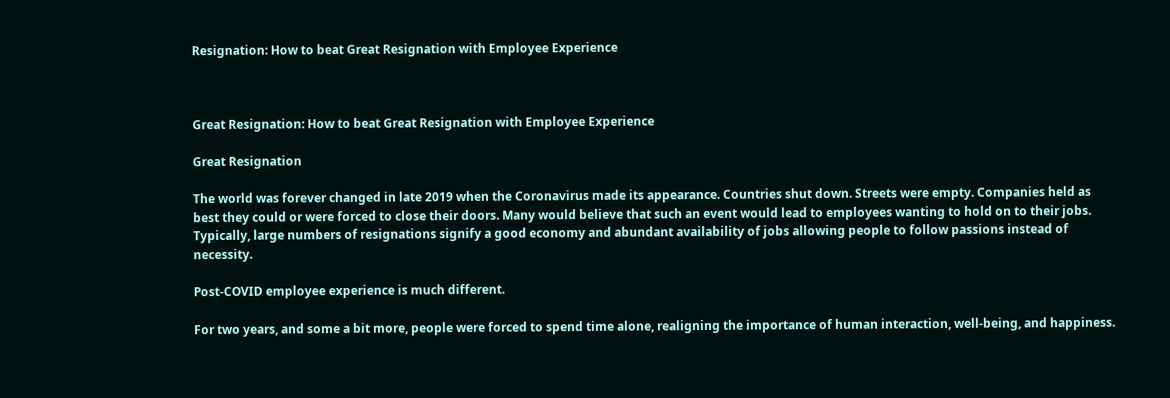Resignation: How to beat Great Resignation with Employee Experience



Great Resignation: How to beat Great Resignation with Employee Experience

Great Resignation

The world was forever changed in late 2019 when the Coronavirus made its appearance. Countries shut down. Streets were empty. Companies held as best they could or were forced to close their doors. Many would believe that such an event would lead to employees wanting to hold on to their jobs. Typically, large numbers of resignations signify a good economy and abundant availability of jobs allowing people to follow passions instead of necessity.

Post-COVID employee experience is much different.

For two years, and some a bit more, people were forced to spend time alone, realigning the importance of human interaction, well-being, and happiness.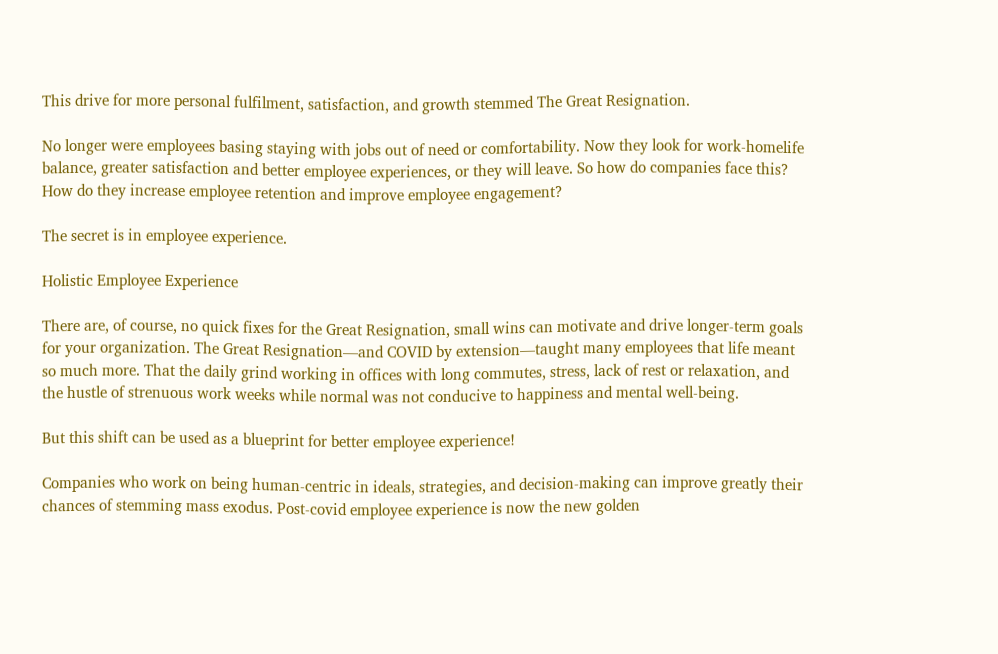This drive for more personal fulfilment, satisfaction, and growth stemmed The Great Resignation.

No longer were employees basing staying with jobs out of need or comfortability. Now they look for work-homelife balance, greater satisfaction and better employee experiences, or they will leave. So how do companies face this? How do they increase employee retention and improve employee engagement?

The secret is in employee experience.

Holistic Employee Experience

There are, of course, no quick fixes for the Great Resignation, small wins can motivate and drive longer-term goals for your organization. The Great Resignation—and COVID by extension—taught many employees that life meant so much more. That the daily grind working in offices with long commutes, stress, lack of rest or relaxation, and the hustle of strenuous work weeks while normal was not conducive to happiness and mental well-being.

But this shift can be used as a blueprint for better employee experience!

Companies who work on being human-centric in ideals, strategies, and decision-making can improve greatly their chances of stemming mass exodus. Post-covid employee experience is now the new golden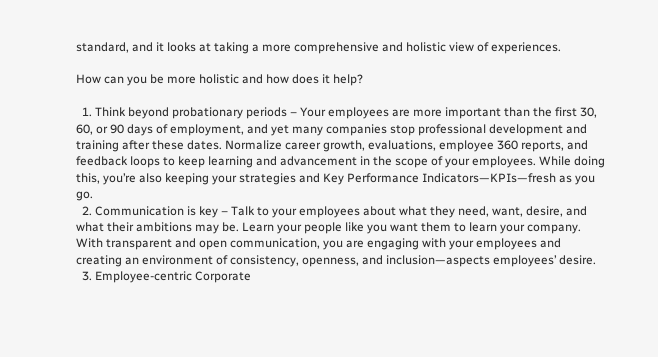standard, and it looks at taking a more comprehensive and holistic view of experiences.

How can you be more holistic and how does it help?

  1. Think beyond probationary periods – Your employees are more important than the first 30, 60, or 90 days of employment, and yet many companies stop professional development and training after these dates. Normalize career growth, evaluations, employee 360 reports, and feedback loops to keep learning and advancement in the scope of your employees. While doing this, you’re also keeping your strategies and Key Performance Indicators—KPIs—fresh as you go.
  2. Communication is key – Talk to your employees about what they need, want, desire, and what their ambitions may be. Learn your people like you want them to learn your company. With transparent and open communication, you are engaging with your employees and creating an environment of consistency, openness, and inclusion—aspects employees’ desire.
  3. Employee-centric Corporate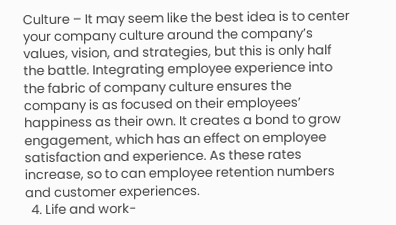Culture – It may seem like the best idea is to center your company culture around the company’s values, vision, and strategies, but this is only half the battle. Integrating employee experience into the fabric of company culture ensures the company is as focused on their employees’ happiness as their own. It creates a bond to grow engagement, which has an effect on employee satisfaction and experience. As these rates increase, so to can employee retention numbers and customer experiences.
  4. Life and work-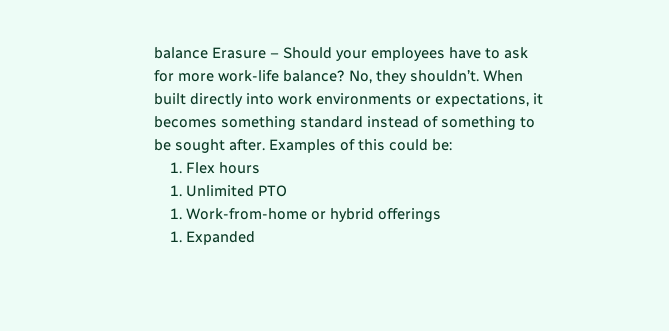balance Erasure – Should your employees have to ask for more work-life balance? No, they shouldn’t. When built directly into work environments or expectations, it becomes something standard instead of something to be sought after. Examples of this could be:
    1. Flex hours
    1. Unlimited PTO
    1. Work-from-home or hybrid offerings
    1. Expanded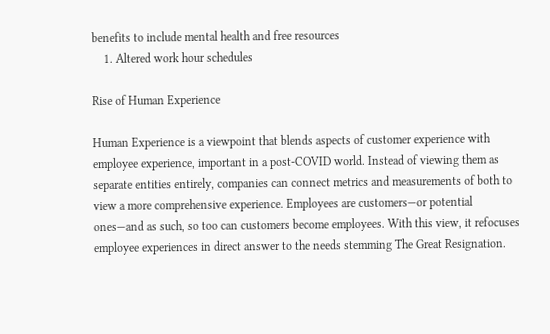benefits to include mental health and free resources
    1. Altered work hour schedules

Rise of Human Experience

Human Experience is a viewpoint that blends aspects of customer experience with employee experience, important in a post-COVID world. Instead of viewing them as separate entities entirely, companies can connect metrics and measurements of both to view a more comprehensive experience. Employees are customers—or potential ones—and as such, so too can customers become employees. With this view, it refocuses employee experiences in direct answer to the needs stemming The Great Resignation.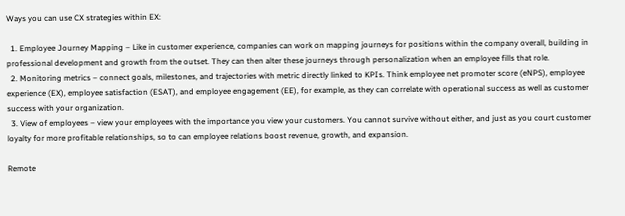Ways you can use CX strategies within EX:

  1. Employee Journey Mapping – Like in customer experience, companies can work on mapping journeys for positions within the company overall, building in professional development and growth from the outset. They can then alter these journeys through personalization when an employee fills that role.
  2. Monitoring metrics – connect goals, milestones, and trajectories with metric directly linked to KPIs. Think employee net promoter score (eNPS), employee experience (EX), employee satisfaction (ESAT), and employee engagement (EE), for example, as they can correlate with operational success as well as customer success with your organization.
  3. View of employees – view your employees with the importance you view your customers. You cannot survive without either, and just as you court customer loyalty for more profitable relationships, so to can employee relations boost revenue, growth, and expansion.

Remote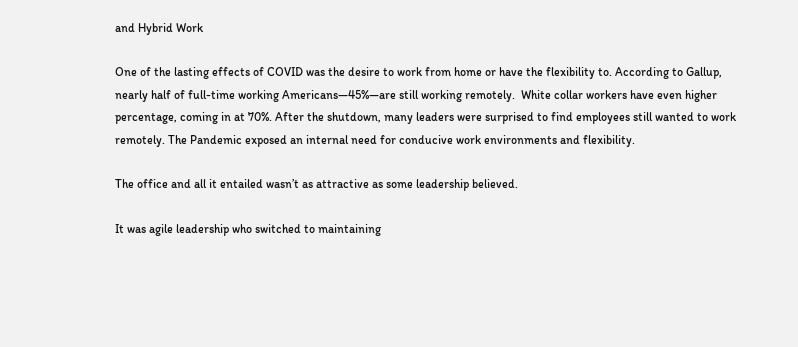and Hybrid Work

One of the lasting effects of COVID was the desire to work from home or have the flexibility to. According to Gallup, nearly half of full-time working Americans—45%—are still working remotely.  White collar workers have even higher percentage, coming in at 70%. After the shutdown, many leaders were surprised to find employees still wanted to work remotely. The Pandemic exposed an internal need for conducive work environments and flexibility.

The office and all it entailed wasn’t as attractive as some leadership believed.

It was agile leadership who switched to maintaining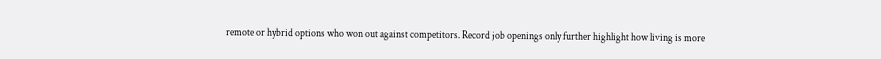remote or hybrid options who won out against competitors. Record job openings only further highlight how living is more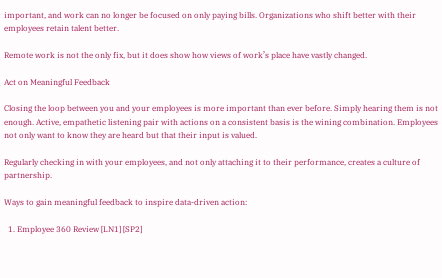important, and work can no longer be focused on only paying bills. Organizations who shift better with their employees retain talent better.

Remote work is not the only fix, but it does show how views of work’s place have vastly changed.

Act on Meaningful Feedback

Closing the loop between you and your employees is more important than ever before. Simply hearing them is not enough. Active, empathetic listening pair with actions on a consistent basis is the wining combination. Employees not only want to know they are heard but that their input is valued.

Regularly checking in with your employees, and not only attaching it to their performance, creates a culture of partnership.

Ways to gain meaningful feedback to inspire data-driven action:

  1. Employee 360 Review [LN1] [SP2]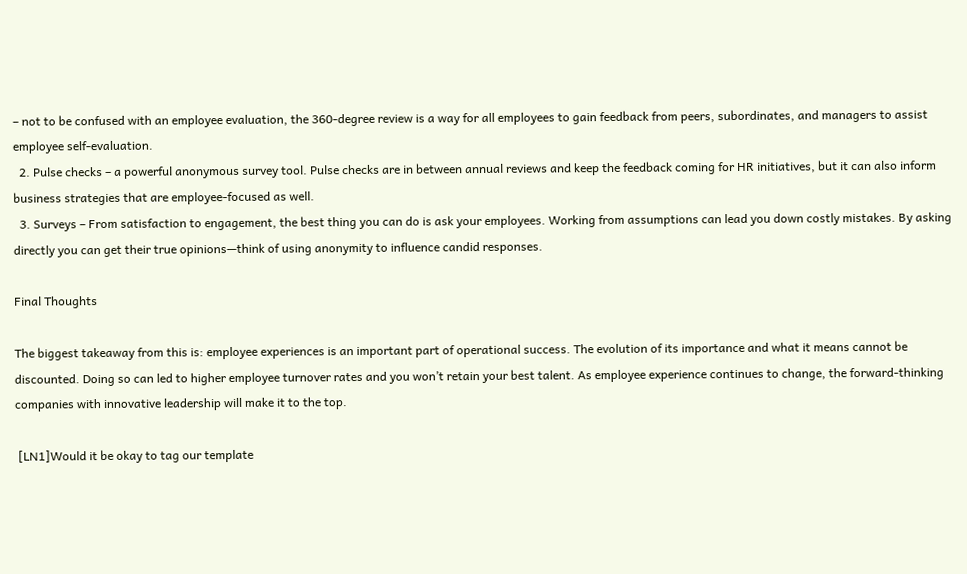– not to be confused with an employee evaluation, the 360-degree review is a way for all employees to gain feedback from peers, subordinates, and managers to assist employee self-evaluation.
  2. Pulse checks – a powerful anonymous survey tool. Pulse checks are in between annual reviews and keep the feedback coming for HR initiatives, but it can also inform business strategies that are employee-focused as well.
  3. Surveys – From satisfaction to engagement, the best thing you can do is ask your employees. Working from assumptions can lead you down costly mistakes. By asking directly you can get their true opinions—think of using anonymity to influence candid responses.

Final Thoughts

The biggest takeaway from this is: employee experiences is an important part of operational success. The evolution of its importance and what it means cannot be discounted. Doing so can led to higher employee turnover rates and you won’t retain your best talent. As employee experience continues to change, the forward-thinking companies with innovative leadership will make it to the top.

 [LN1]Would it be okay to tag our template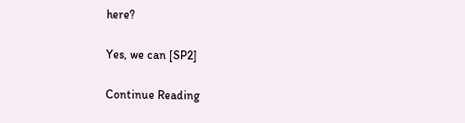here?

Yes, we can [SP2]

Continue Reading